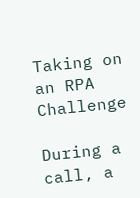Taking on an RPA Challenge

During a call, a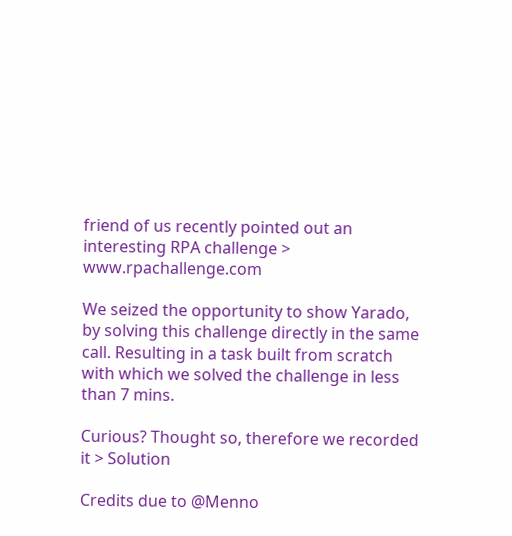friend of us recently pointed out an interesting RPA challenge > www.rpachallenge.com

We seized the opportunity to show Yarado, by solving this challenge directly in the same call. Resulting in a task built from scratch with which we solved the challenge in less than 7 mins.

Curious? Thought so, therefore we recorded it > Solution

Credits due to @Menno